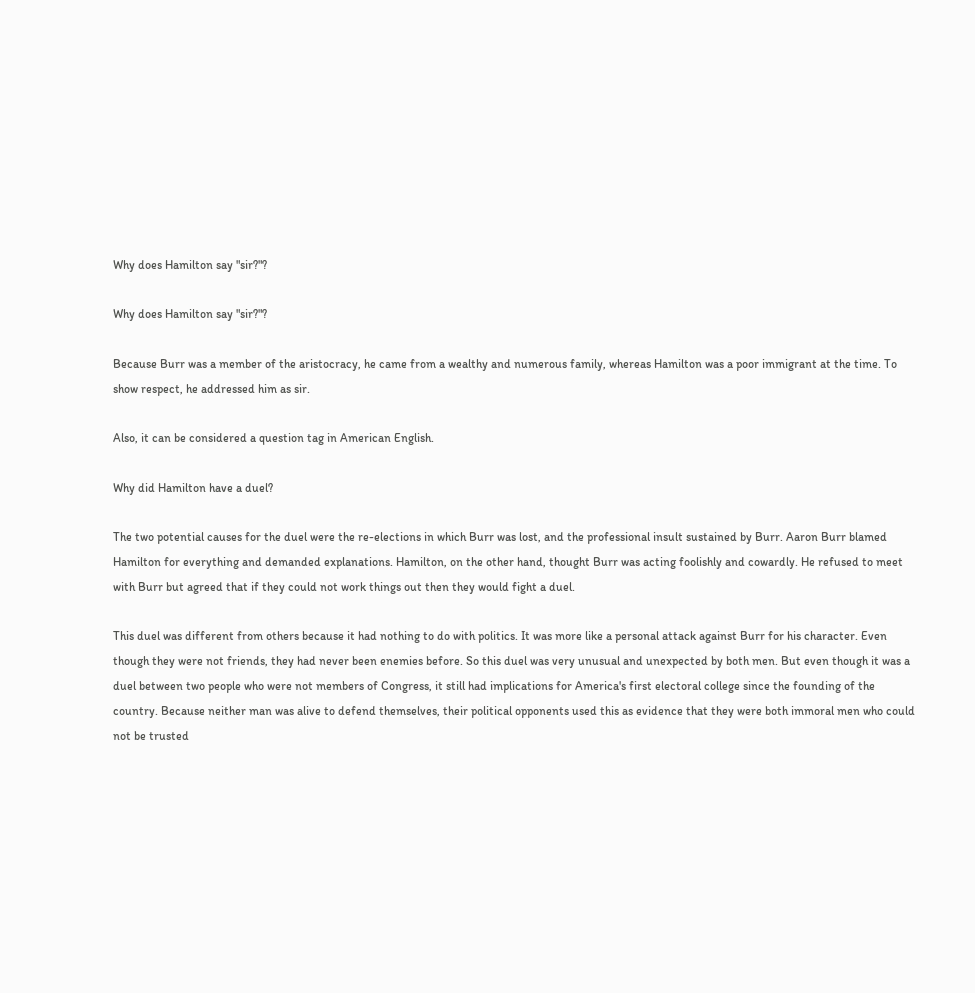Why does Hamilton say "sir?"?

Why does Hamilton say "sir?"?

Because Burr was a member of the aristocracy, he came from a wealthy and numerous family, whereas Hamilton was a poor immigrant at the time. To show respect, he addressed him as sir.

Also, it can be considered a question tag in American English.

Why did Hamilton have a duel?

The two potential causes for the duel were the re-elections in which Burr was lost, and the professional insult sustained by Burr. Aaron Burr blamed Hamilton for everything and demanded explanations. Hamilton, on the other hand, thought Burr was acting foolishly and cowardly. He refused to meet with Burr but agreed that if they could not work things out then they would fight a duel.

This duel was different from others because it had nothing to do with politics. It was more like a personal attack against Burr for his character. Even though they were not friends, they had never been enemies before. So this duel was very unusual and unexpected by both men. But even though it was a duel between two people who were not members of Congress, it still had implications for America's first electoral college since the founding of the country. Because neither man was alive to defend themselves, their political opponents used this as evidence that they were both immoral men who could not be trusted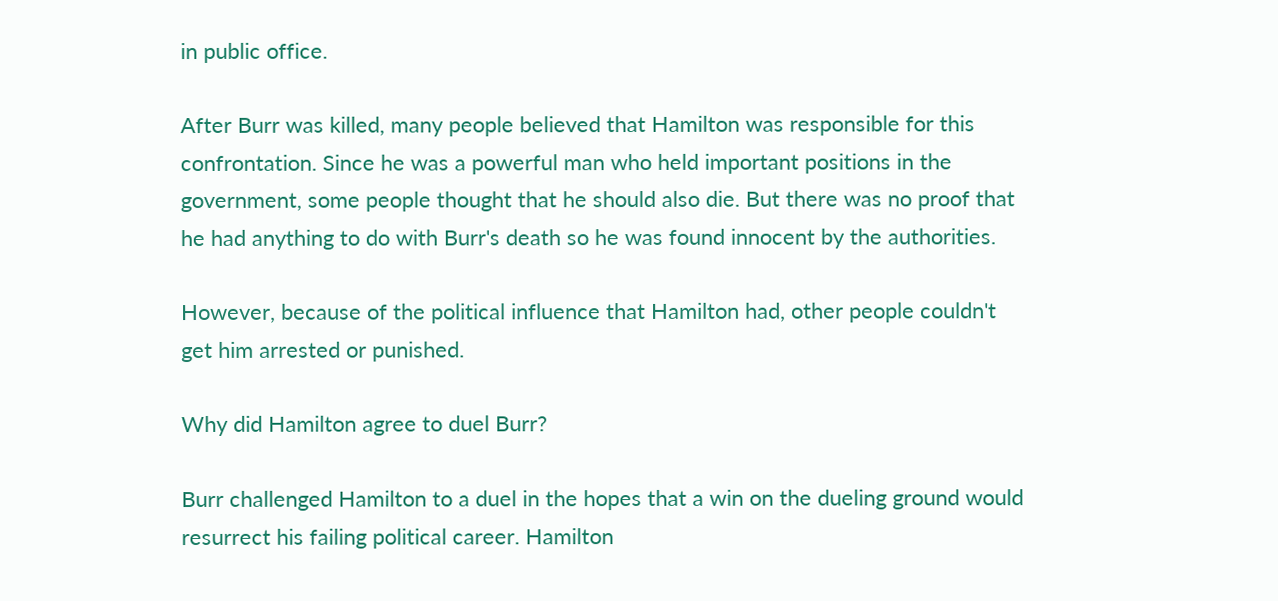in public office.

After Burr was killed, many people believed that Hamilton was responsible for this confrontation. Since he was a powerful man who held important positions in the government, some people thought that he should also die. But there was no proof that he had anything to do with Burr's death so he was found innocent by the authorities.

However, because of the political influence that Hamilton had, other people couldn't get him arrested or punished.

Why did Hamilton agree to duel Burr?

Burr challenged Hamilton to a duel in the hopes that a win on the dueling ground would resurrect his failing political career. Hamilton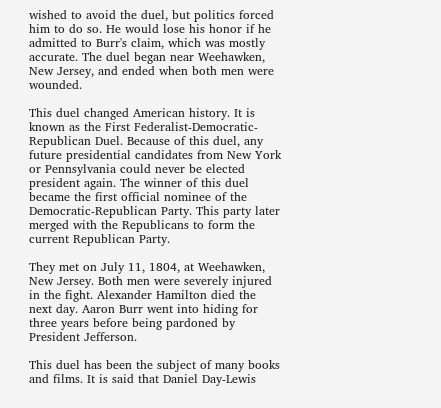wished to avoid the duel, but politics forced him to do so. He would lose his honor if he admitted to Burr's claim, which was mostly accurate. The duel began near Weehawken, New Jersey, and ended when both men were wounded.

This duel changed American history. It is known as the First Federalist-Democratic-Republican Duel. Because of this duel, any future presidential candidates from New York or Pennsylvania could never be elected president again. The winner of this duel became the first official nominee of the Democratic-Republican Party. This party later merged with the Republicans to form the current Republican Party.

They met on July 11, 1804, at Weehawken, New Jersey. Both men were severely injured in the fight. Alexander Hamilton died the next day. Aaron Burr went into hiding for three years before being pardoned by President Jefferson.

This duel has been the subject of many books and films. It is said that Daniel Day-Lewis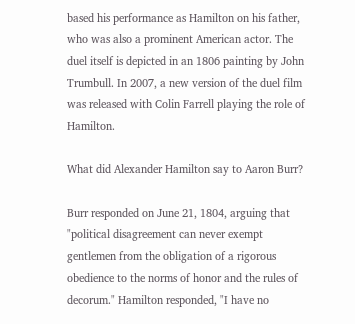based his performance as Hamilton on his father, who was also a prominent American actor. The duel itself is depicted in an 1806 painting by John Trumbull. In 2007, a new version of the duel film was released with Colin Farrell playing the role of Hamilton.

What did Alexander Hamilton say to Aaron Burr?

Burr responded on June 21, 1804, arguing that "political disagreement can never exempt gentlemen from the obligation of a rigorous obedience to the norms of honor and the rules of decorum." Hamilton responded, "I have no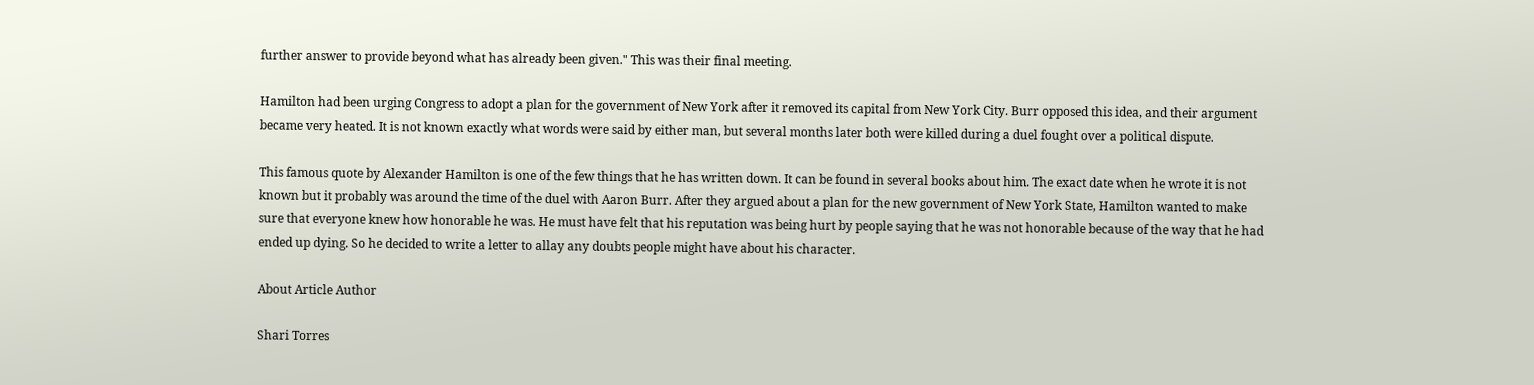further answer to provide beyond what has already been given." This was their final meeting.

Hamilton had been urging Congress to adopt a plan for the government of New York after it removed its capital from New York City. Burr opposed this idea, and their argument became very heated. It is not known exactly what words were said by either man, but several months later both were killed during a duel fought over a political dispute.

This famous quote by Alexander Hamilton is one of the few things that he has written down. It can be found in several books about him. The exact date when he wrote it is not known but it probably was around the time of the duel with Aaron Burr. After they argued about a plan for the new government of New York State, Hamilton wanted to make sure that everyone knew how honorable he was. He must have felt that his reputation was being hurt by people saying that he was not honorable because of the way that he had ended up dying. So he decided to write a letter to allay any doubts people might have about his character.

About Article Author

Shari Torres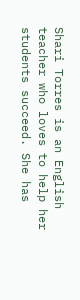Shari Torres is an English teacher who loves to help her students succeed. She has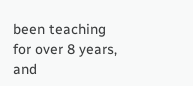been teaching for over 8 years, and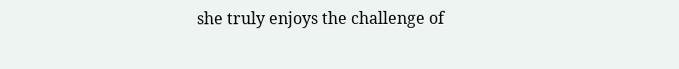she truly enjoys the challenge of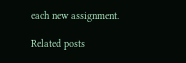each new assignment.

Related posts